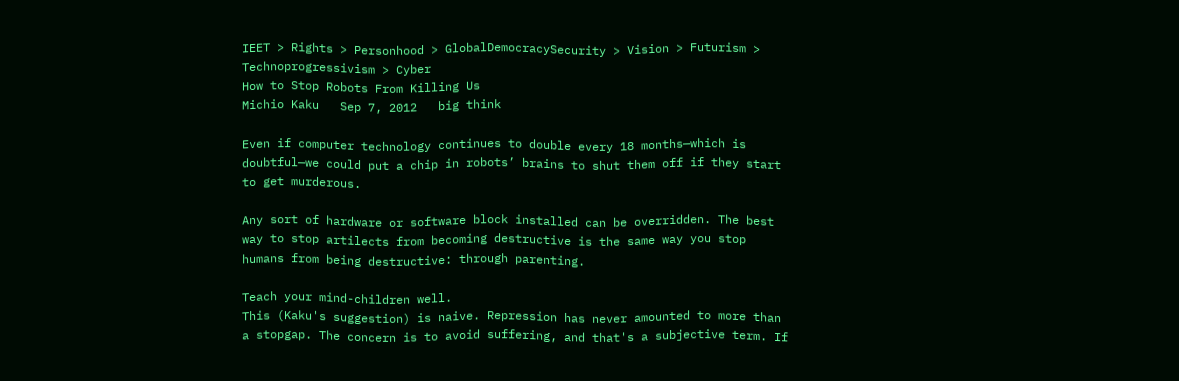IEET > Rights > Personhood > GlobalDemocracySecurity > Vision > Futurism > Technoprogressivism > Cyber
How to Stop Robots From Killing Us
Michio Kaku   Sep 7, 2012   big think

Even if computer technology continues to double every 18 months—which is doubtful—we could put a chip in robots’ brains to shut them off if they start to get murderous.

Any sort of hardware or software block installed can be overridden. The best way to stop artilects from becoming destructive is the same way you stop humans from being destructive: through parenting.

Teach your mind-children well.
This (Kaku's suggestion) is naive. Repression has never amounted to more than a stopgap. The concern is to avoid suffering, and that's a subjective term. If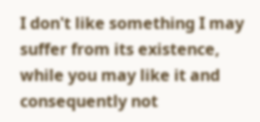I don't like something I may suffer from its existence, while you may like it and consequently not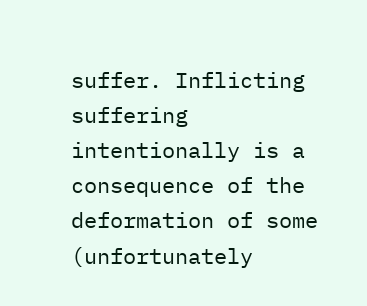suffer. Inflicting suffering intentionally is a consequence of the deformation of some (unfortunately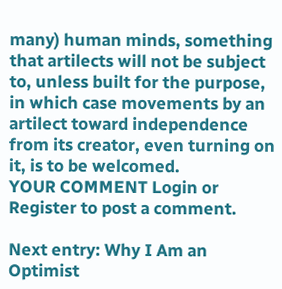many) human minds, something that artilects will not be subject to, unless built for the purpose, in which case movements by an artilect toward independence from its creator, even turning on it, is to be welcomed.
YOUR COMMENT Login or Register to post a comment.

Next entry: Why I Am an Optimist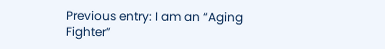Previous entry: I am an “Aging Fighter”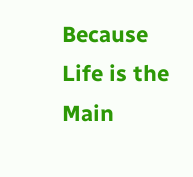Because Life is the Main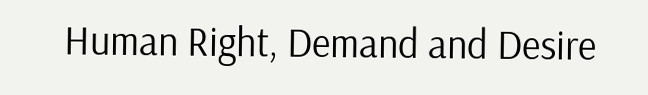Human Right, Demand and Desire